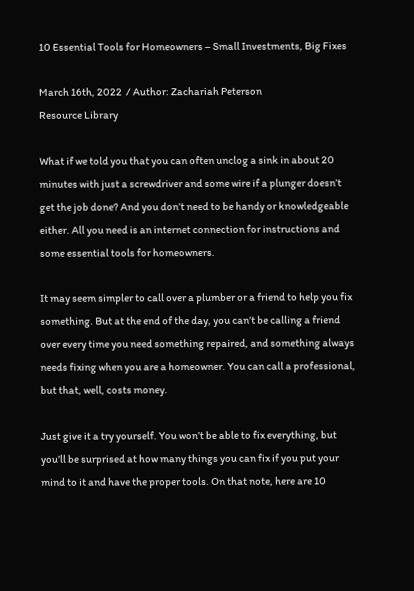10 Essential Tools for Homeowners – Small Investments, Big Fixes

March 16th, 2022  / Author: Zachariah Peterson
Resource Library

What if we told you that you can often unclog a sink in about 20 minutes with just a screwdriver and some wire if a plunger doesn’t get the job done? And you don’t need to be handy or knowledgeable either. All you need is an internet connection for instructions and some essential tools for homeowners.

It may seem simpler to call over a plumber or a friend to help you fix something. But at the end of the day, you can’t be calling a friend over every time you need something repaired, and something always needs fixing when you are a homeowner. You can call a professional, but that, well, costs money.

Just give it a try yourself. You won’t be able to fix everything, but you’ll be surprised at how many things you can fix if you put your mind to it and have the proper tools. On that note, here are 10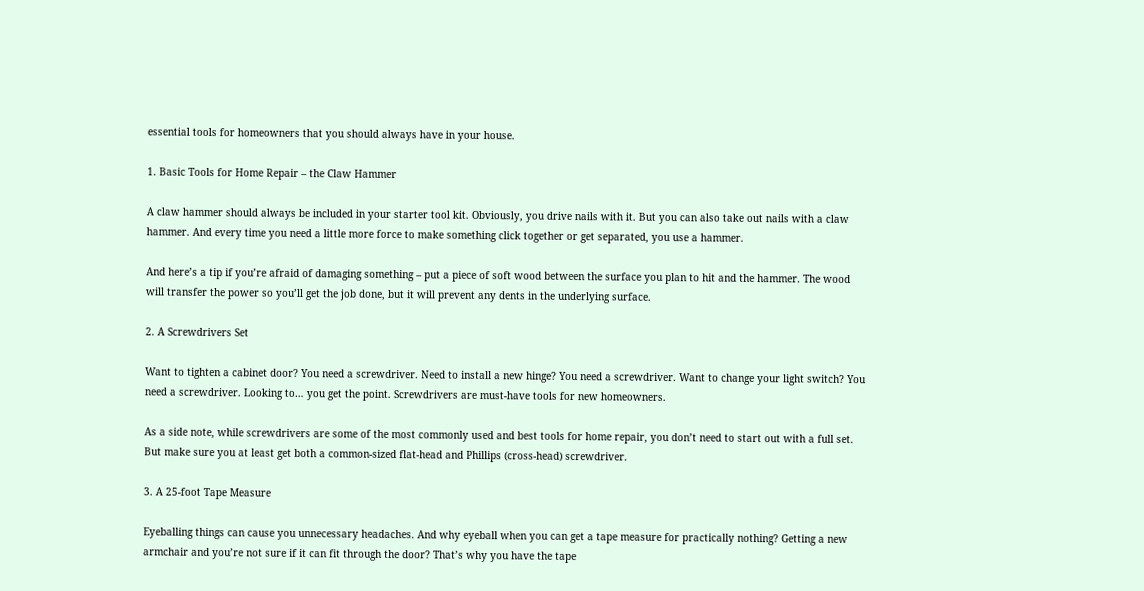essential tools for homeowners that you should always have in your house.

1. Basic Tools for Home Repair – the Claw Hammer

A claw hammer should always be included in your starter tool kit. Obviously, you drive nails with it. But you can also take out nails with a claw hammer. And every time you need a little more force to make something click together or get separated, you use a hammer.

And here’s a tip if you’re afraid of damaging something – put a piece of soft wood between the surface you plan to hit and the hammer. The wood will transfer the power so you’ll get the job done, but it will prevent any dents in the underlying surface.

2. A Screwdrivers Set

Want to tighten a cabinet door? You need a screwdriver. Need to install a new hinge? You need a screwdriver. Want to change your light switch? You need a screwdriver. Looking to… you get the point. Screwdrivers are must-have tools for new homeowners.

As a side note, while screwdrivers are some of the most commonly used and best tools for home repair, you don’t need to start out with a full set. But make sure you at least get both a common-sized flat-head and Phillips (cross-head) screwdriver.

3. A 25-foot Tape Measure

Eyeballing things can cause you unnecessary headaches. And why eyeball when you can get a tape measure for practically nothing? Getting a new armchair and you’re not sure if it can fit through the door? That’s why you have the tape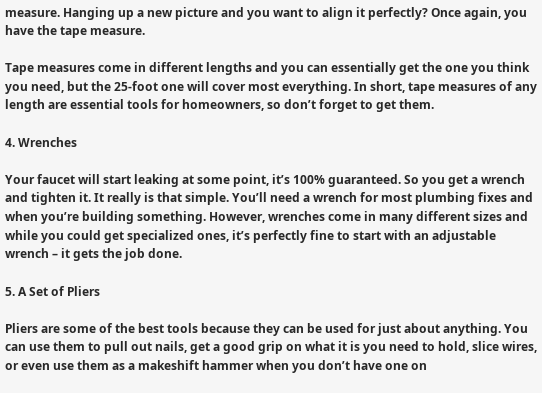measure. Hanging up a new picture and you want to align it perfectly? Once again, you have the tape measure.

Tape measures come in different lengths and you can essentially get the one you think you need, but the 25-foot one will cover most everything. In short, tape measures of any length are essential tools for homeowners, so don’t forget to get them.

4. Wrenches

Your faucet will start leaking at some point, it’s 100% guaranteed. So you get a wrench and tighten it. It really is that simple. You’ll need a wrench for most plumbing fixes and when you’re building something. However, wrenches come in many different sizes and while you could get specialized ones, it’s perfectly fine to start with an adjustable wrench – it gets the job done.

5. A Set of Pliers

Pliers are some of the best tools because they can be used for just about anything. You can use them to pull out nails, get a good grip on what it is you need to hold, slice wires, or even use them as a makeshift hammer when you don’t have one on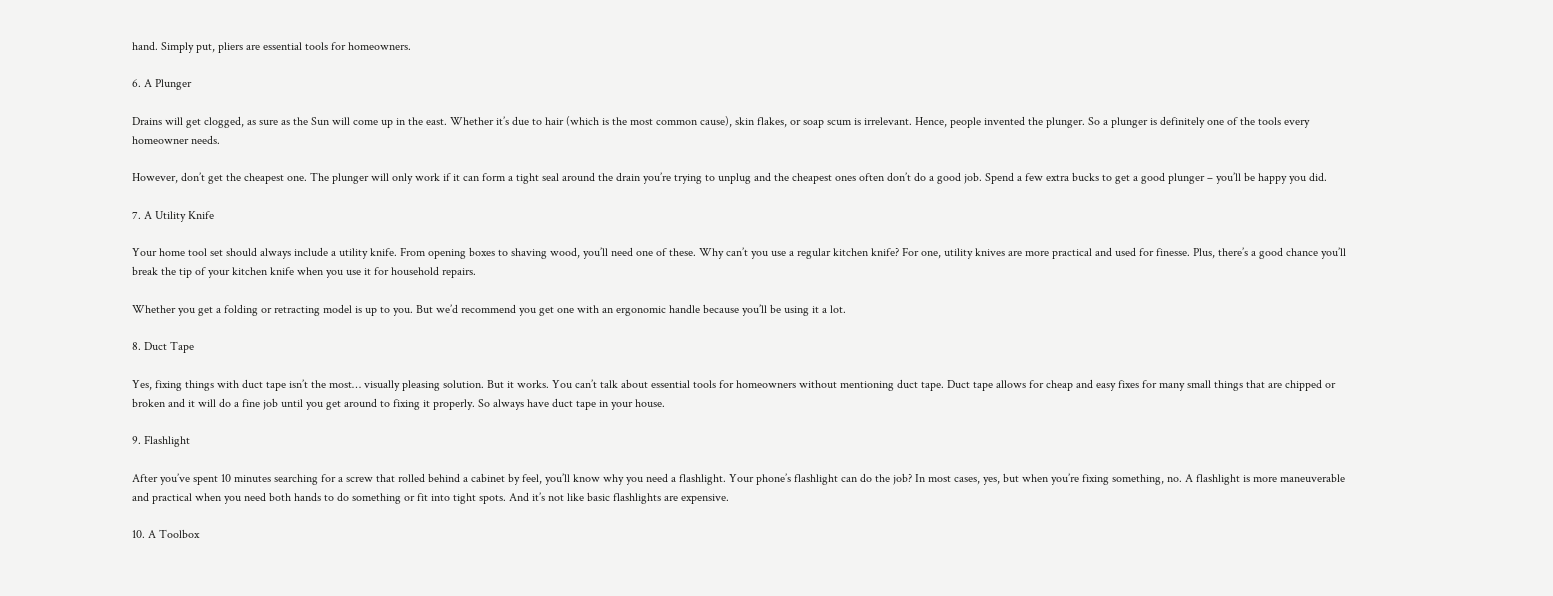hand. Simply put, pliers are essential tools for homeowners.

6. A Plunger

Drains will get clogged, as sure as the Sun will come up in the east. Whether it’s due to hair (which is the most common cause), skin flakes, or soap scum is irrelevant. Hence, people invented the plunger. So a plunger is definitely one of the tools every homeowner needs.

However, don’t get the cheapest one. The plunger will only work if it can form a tight seal around the drain you’re trying to unplug and the cheapest ones often don’t do a good job. Spend a few extra bucks to get a good plunger – you’ll be happy you did.

7. A Utility Knife

Your home tool set should always include a utility knife. From opening boxes to shaving wood, you’ll need one of these. Why can’t you use a regular kitchen knife? For one, utility knives are more practical and used for finesse. Plus, there’s a good chance you’ll break the tip of your kitchen knife when you use it for household repairs.

Whether you get a folding or retracting model is up to you. But we’d recommend you get one with an ergonomic handle because you’ll be using it a lot.

8. Duct Tape

Yes, fixing things with duct tape isn’t the most… visually pleasing solution. But it works. You can’t talk about essential tools for homeowners without mentioning duct tape. Duct tape allows for cheap and easy fixes for many small things that are chipped or broken and it will do a fine job until you get around to fixing it properly. So always have duct tape in your house.

9. Flashlight

After you’ve spent 10 minutes searching for a screw that rolled behind a cabinet by feel, you’ll know why you need a flashlight. Your phone’s flashlight can do the job? In most cases, yes, but when you’re fixing something, no. A flashlight is more maneuverable and practical when you need both hands to do something or fit into tight spots. And it’s not like basic flashlights are expensive.

10. A Toolbox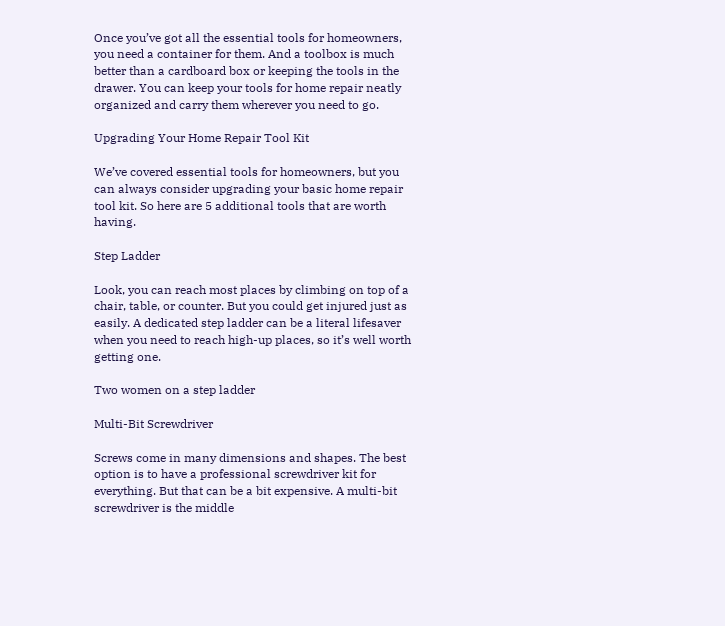Once you’ve got all the essential tools for homeowners, you need a container for them. And a toolbox is much better than a cardboard box or keeping the tools in the drawer. You can keep your tools for home repair neatly organized and carry them wherever you need to go.

Upgrading Your Home Repair Tool Kit

We’ve covered essential tools for homeowners, but you can always consider upgrading your basic home repair tool kit. So here are 5 additional tools that are worth having.

Step Ladder

Look, you can reach most places by climbing on top of a chair, table, or counter. But you could get injured just as easily. A dedicated step ladder can be a literal lifesaver when you need to reach high-up places, so it’s well worth getting one.

Two women on a step ladder

Multi-Bit Screwdriver

Screws come in many dimensions and shapes. The best option is to have a professional screwdriver kit for everything. But that can be a bit expensive. A multi-bit screwdriver is the middle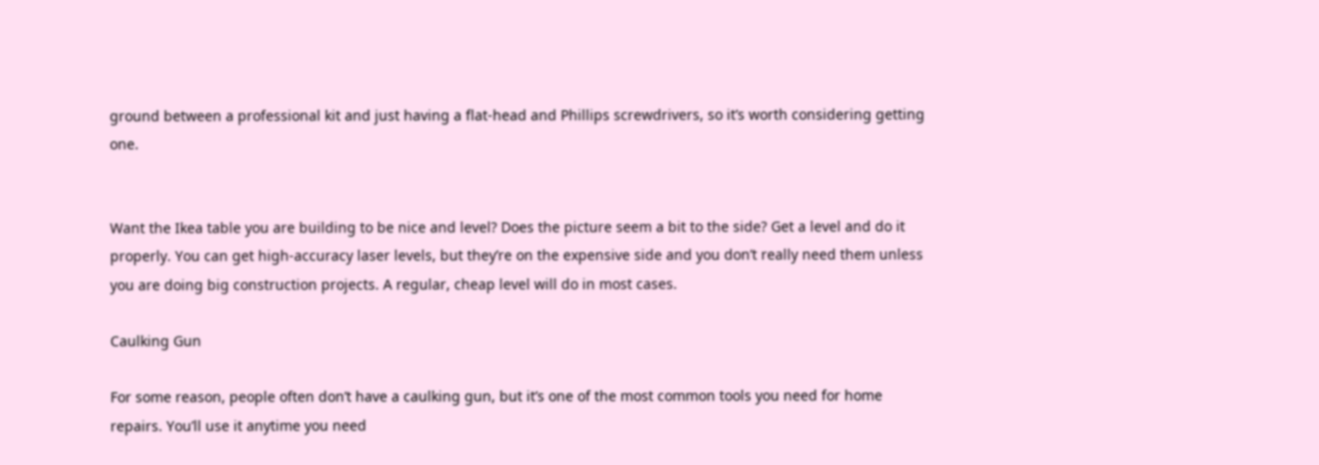ground between a professional kit and just having a flat-head and Phillips screwdrivers, so it’s worth considering getting one.


Want the Ikea table you are building to be nice and level? Does the picture seem a bit to the side? Get a level and do it properly. You can get high-accuracy laser levels, but they’re on the expensive side and you don’t really need them unless you are doing big construction projects. A regular, cheap level will do in most cases.

Caulking Gun

For some reason, people often don’t have a caulking gun, but it’s one of the most common tools you need for home repairs. You’ll use it anytime you need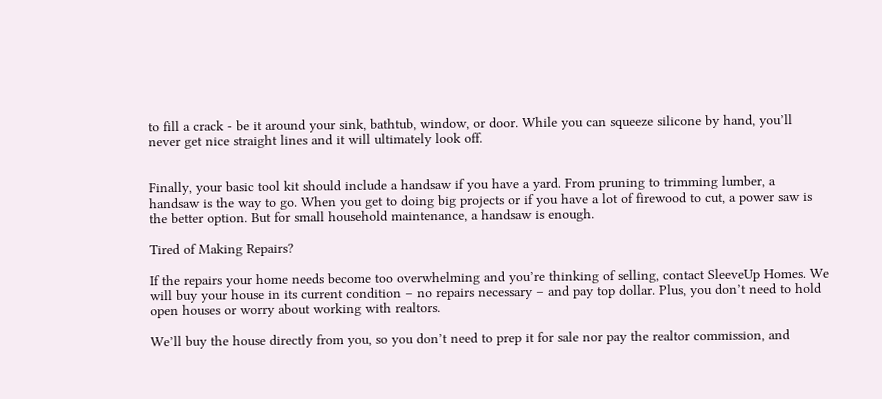to fill a crack - be it around your sink, bathtub, window, or door. While you can squeeze silicone by hand, you’ll never get nice straight lines and it will ultimately look off.


Finally, your basic tool kit should include a handsaw if you have a yard. From pruning to trimming lumber, a handsaw is the way to go. When you get to doing big projects or if you have a lot of firewood to cut, a power saw is the better option. But for small household maintenance, a handsaw is enough.

Tired of Making Repairs?

If the repairs your home needs become too overwhelming and you’re thinking of selling, contact SleeveUp Homes. We will buy your house in its current condition – no repairs necessary – and pay top dollar. Plus, you don’t need to hold open houses or worry about working with realtors.

We’ll buy the house directly from you, so you don’t need to prep it for sale nor pay the realtor commission, and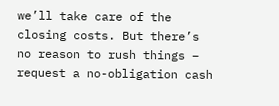we’ll take care of the closing costs. But there’s no reason to rush things – request a no-obligation cash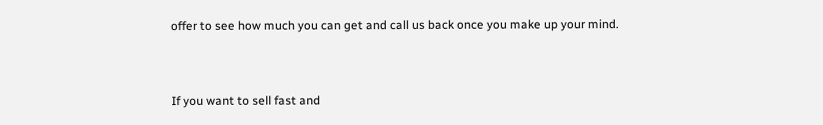offer to see how much you can get and call us back once you make up your mind.



If you want to sell fast and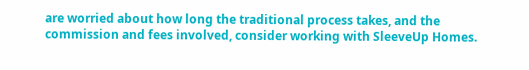are worried about how long the traditional process takes, and the commission and fees involved, consider working with SleeveUp Homes.